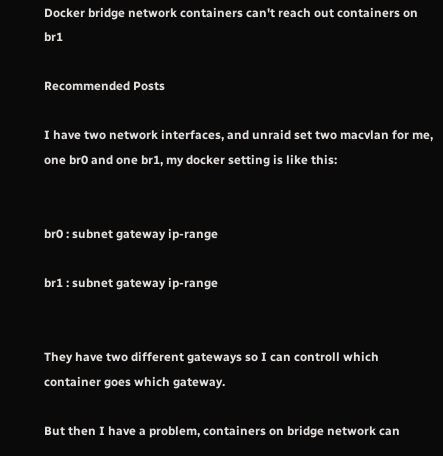Docker bridge network containers can't reach out containers on br1

Recommended Posts

I have two network interfaces, and unraid set two macvlan for me, one br0 and one br1, my docker setting is like this:


br0 : subnet gateway ip-range

br1 : subnet gateway ip-range


They have two different gateways so I can controll which container goes which gateway.

But then I have a problem, containers on bridge network can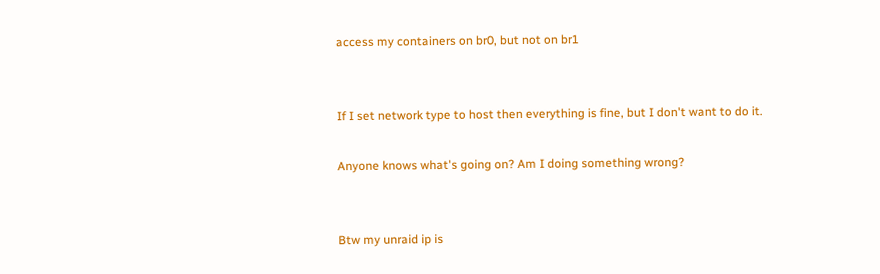access my containers on br0, but not on br1


If I set network type to host then everything is fine, but I don't want to do it.

Anyone knows what's going on? Am I doing something wrong?


Btw my unraid ip is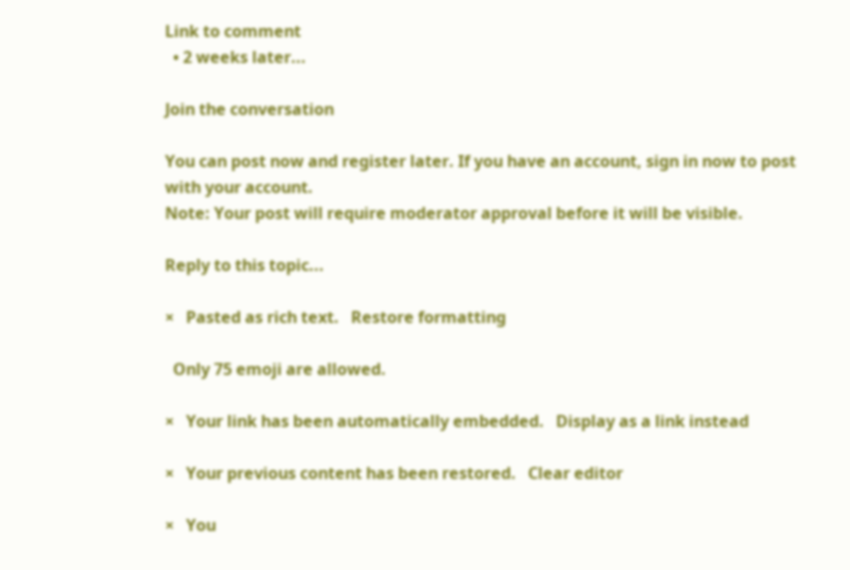Link to comment
  • 2 weeks later...

Join the conversation

You can post now and register later. If you have an account, sign in now to post with your account.
Note: Your post will require moderator approval before it will be visible.

Reply to this topic...

×   Pasted as rich text.   Restore formatting

  Only 75 emoji are allowed.

×   Your link has been automatically embedded.   Display as a link instead

×   Your previous content has been restored.   Clear editor

×   You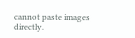cannot paste images directly.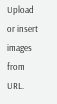Upload or insert images from URL.